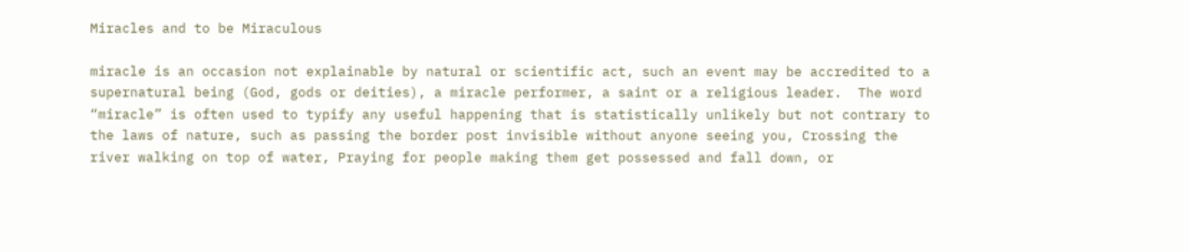Miracles and to be Miraculous

miracle is an occasion not explainable by natural or scientific act, such an event may be accredited to a supernatural being (God, gods or deities), a miracle performer, a saint or a religious leader.  The word “miracle” is often used to typify any useful happening that is statistically unlikely but not contrary to the laws of nature, such as passing the border post invisible without anyone seeing you, Crossing the river walking on top of water, Praying for people making them get possessed and fall down, or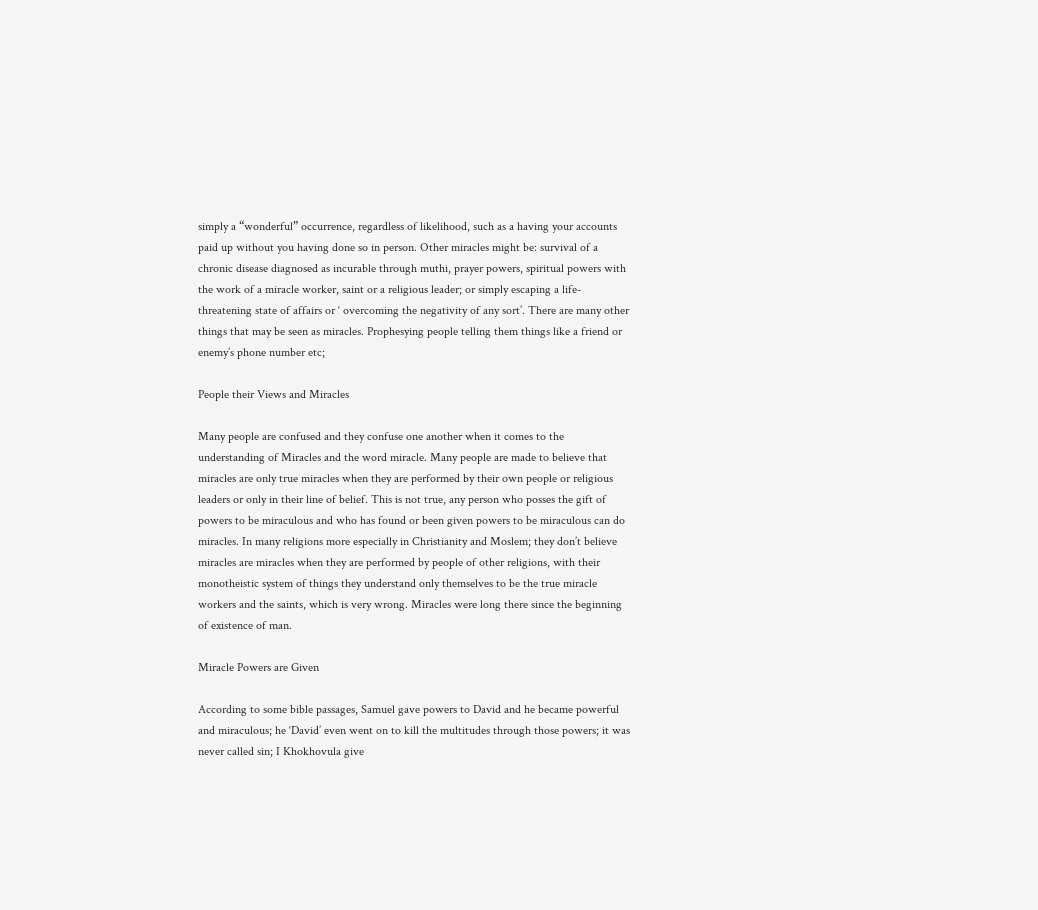simply a “wonderful” occurrence, regardless of likelihood, such as a having your accounts paid up without you having done so in person. Other miracles might be: survival of a chronic disease diagnosed as incurable through muthi, prayer powers, spiritual powers with the work of a miracle worker, saint or a religious leader; or simply escaping a life-threatening state of affairs or ‘ overcoming the negativity of any sort’. There are many other things that may be seen as miracles. Prophesying people telling them things like a friend or enemy’s phone number etc;

People their Views and Miracles

Many people are confused and they confuse one another when it comes to the understanding of Miracles and the word miracle. Many people are made to believe that miracles are only true miracles when they are performed by their own people or religious leaders or only in their line of belief. This is not true, any person who posses the gift of powers to be miraculous and who has found or been given powers to be miraculous can do miracles. In many religions more especially in Christianity and Moslem; they don’t believe miracles are miracles when they are performed by people of other religions, with their monotheistic system of things they understand only themselves to be the true miracle workers and the saints, which is very wrong. Miracles were long there since the beginning of existence of man.

Miracle Powers are Given

According to some bible passages, Samuel gave powers to David and he became powerful and miraculous; he ‘David’ even went on to kill the multitudes through those powers; it was never called sin; I Khokhovula give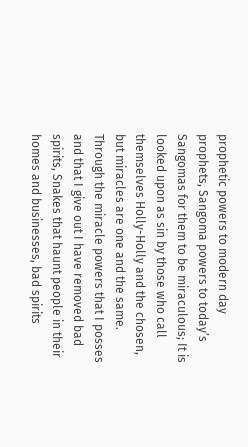prophetic powers to modern day prophets, Sangoma powers to today’s Sangomas for them to be miraculous; It is looked upon as sin by those who call themselves Holly-Holly and the chosen, but miracles are one and the same. Through the miracle powers that I posses and that I give out I have removed bad spirits, Snakes that haunt people in their homes and businesses, bad spirits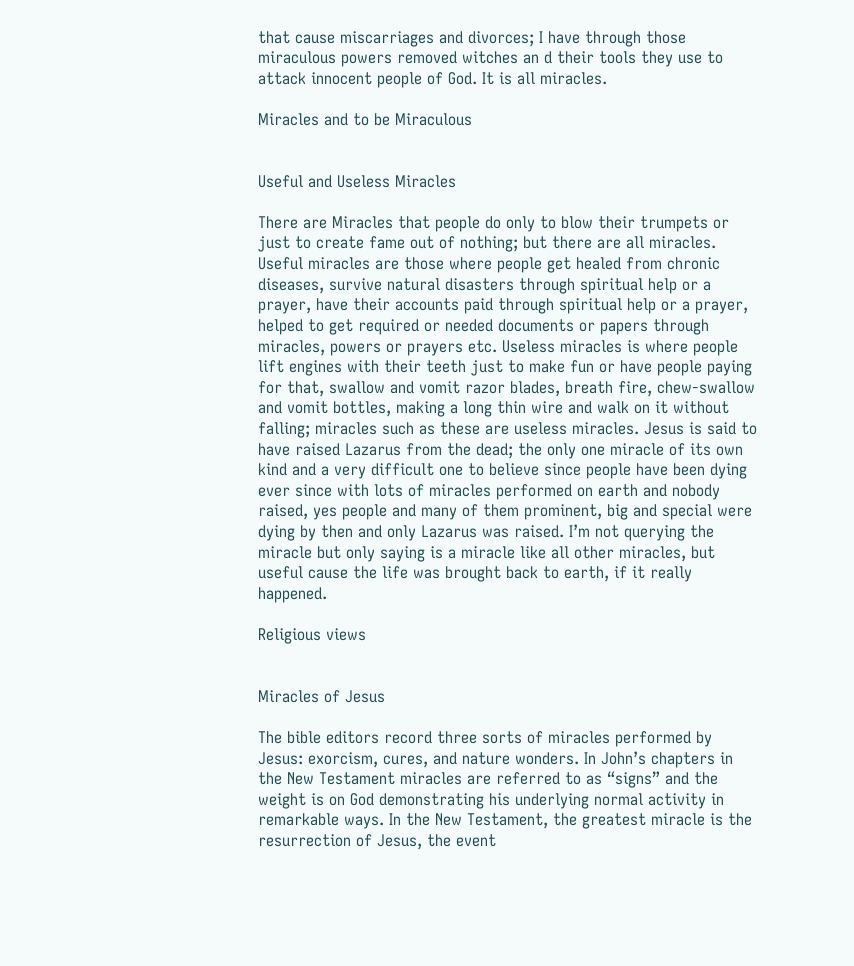that cause miscarriages and divorces; I have through those miraculous powers removed witches an d their tools they use to attack innocent people of God. It is all miracles.

Miracles and to be Miraculous


Useful and Useless Miracles

There are Miracles that people do only to blow their trumpets or just to create fame out of nothing; but there are all miracles. Useful miracles are those where people get healed from chronic diseases, survive natural disasters through spiritual help or a prayer, have their accounts paid through spiritual help or a prayer, helped to get required or needed documents or papers through miracles, powers or prayers etc. Useless miracles is where people lift engines with their teeth just to make fun or have people paying for that, swallow and vomit razor blades, breath fire, chew-swallow and vomit bottles, making a long thin wire and walk on it without falling; miracles such as these are useless miracles. Jesus is said to have raised Lazarus from the dead; the only one miracle of its own kind and a very difficult one to believe since people have been dying ever since with lots of miracles performed on earth and nobody raised, yes people and many of them prominent, big and special were dying by then and only Lazarus was raised. I’m not querying the miracle but only saying is a miracle like all other miracles, but useful cause the life was brought back to earth, if it really happened.

Religious views


Miracles of Jesus

The bible editors record three sorts of miracles performed by Jesus: exorcism, cures, and nature wonders. In John’s chapters in the New Testament miracles are referred to as “signs” and the weight is on God demonstrating his underlying normal activity in remarkable ways. In the New Testament, the greatest miracle is the resurrection of Jesus, the event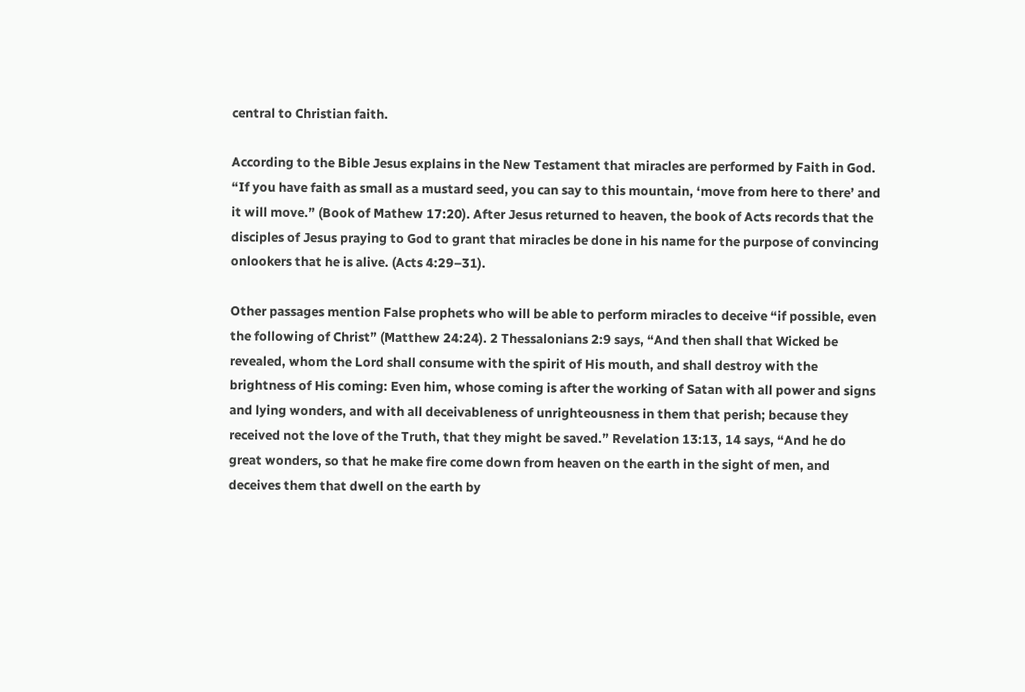central to Christian faith.

According to the Bible Jesus explains in the New Testament that miracles are performed by Faith in God. “If you have faith as small as a mustard seed, you can say to this mountain, ‘move from here to there’ and it will move.” (Book of Mathew 17:20). After Jesus returned to heaven, the book of Acts records that the disciples of Jesus praying to God to grant that miracles be done in his name for the purpose of convincing onlookers that he is alive. (Acts 4:29–31).

Other passages mention False prophets who will be able to perform miracles to deceive “if possible, even the following of Christ” (Matthew 24:24). 2 Thessalonians 2:9 says, “And then shall that Wicked be revealed, whom the Lord shall consume with the spirit of His mouth, and shall destroy with the brightness of His coming: Even him, whose coming is after the working of Satan with all power and signs and lying wonders, and with all deceivableness of unrighteousness in them that perish; because they received not the love of the Truth, that they might be saved.” Revelation 13:13, 14 says, “And he do great wonders, so that he make fire come down from heaven on the earth in the sight of men, and deceives them that dwell on the earth by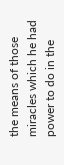the means of those miracles which he had power to do in the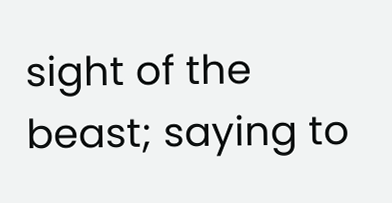sight of the beast; saying to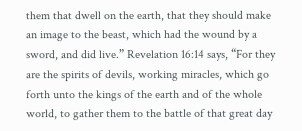them that dwell on the earth, that they should make an image to the beast, which had the wound by a sword, and did live.” Revelation 16:14 says, “For they are the spirits of devils, working miracles, which go forth unto the kings of the earth and of the whole world, to gather them to the battle of that great day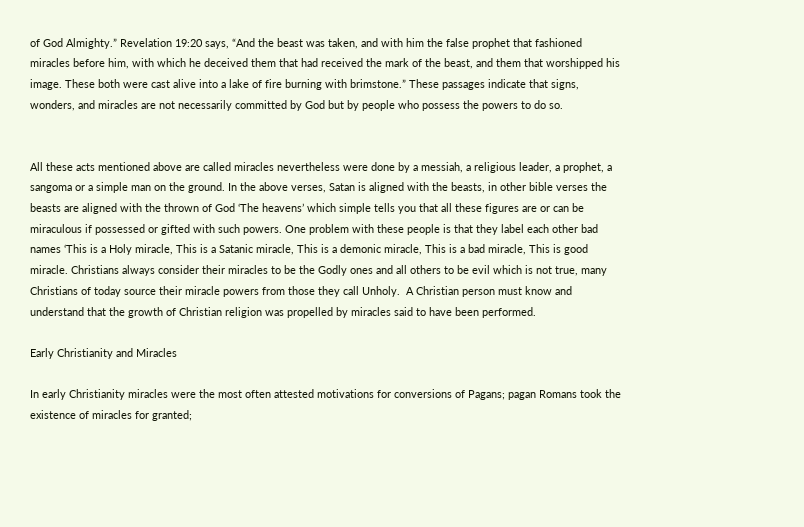of God Almighty.” Revelation 19:20 says, “And the beast was taken, and with him the false prophet that fashioned miracles before him, with which he deceived them that had received the mark of the beast, and them that worshipped his image. These both were cast alive into a lake of fire burning with brimstone.” These passages indicate that signs, wonders, and miracles are not necessarily committed by God but by people who possess the powers to do so.


All these acts mentioned above are called miracles nevertheless were done by a messiah, a religious leader, a prophet, a sangoma or a simple man on the ground. In the above verses, Satan is aligned with the beasts, in other bible verses the beasts are aligned with the thrown of God ‘The heavens’ which simple tells you that all these figures are or can be miraculous if possessed or gifted with such powers. One problem with these people is that they label each other bad names ‘This is a Holy miracle, This is a Satanic miracle, This is a demonic miracle, This is a bad miracle, This is good miracle. Christians always consider their miracles to be the Godly ones and all others to be evil which is not true, many Christians of today source their miracle powers from those they call Unholy.  A Christian person must know and understand that the growth of Christian religion was propelled by miracles said to have been performed.

Early Christianity and Miracles

In early Christianity miracles were the most often attested motivations for conversions of Pagans; pagan Romans took the existence of miracles for granted;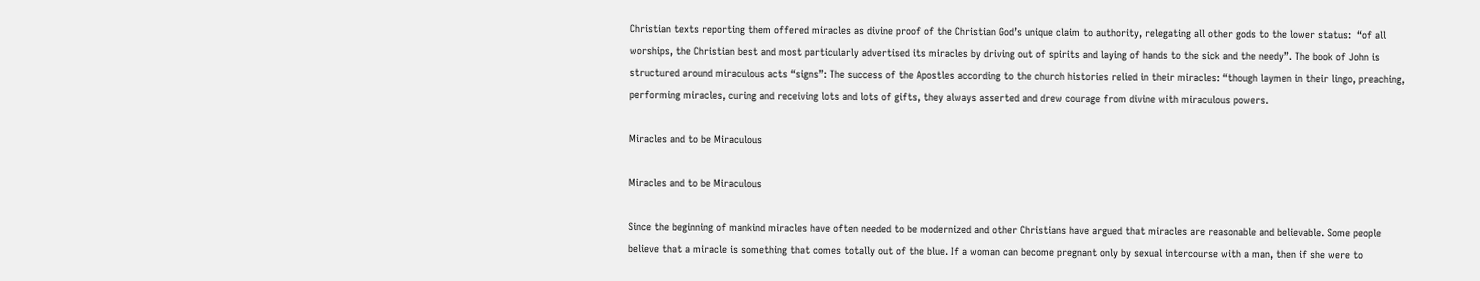Christian texts reporting them offered miracles as divine proof of the Christian God’s unique claim to authority, relegating all other gods to the lower status:  “of all worships, the Christian best and most particularly advertised its miracles by driving out of spirits and laying of hands to the sick and the needy”. The book of John is structured around miraculous acts “signs”: The success of the Apostles according to the church histories relied in their miracles: “though laymen in their lingo, preaching, performing miracles, curing and receiving lots and lots of gifts, they always asserted and drew courage from divine with miraculous powers.

Miracles and to be Miraculous

Miracles and to be Miraculous

Since the beginning of mankind miracles have often needed to be modernized and other Christians have argued that miracles are reasonable and believable. Some people believe that a miracle is something that comes totally out of the blue. If a woman can become pregnant only by sexual intercourse with a man, then if she were to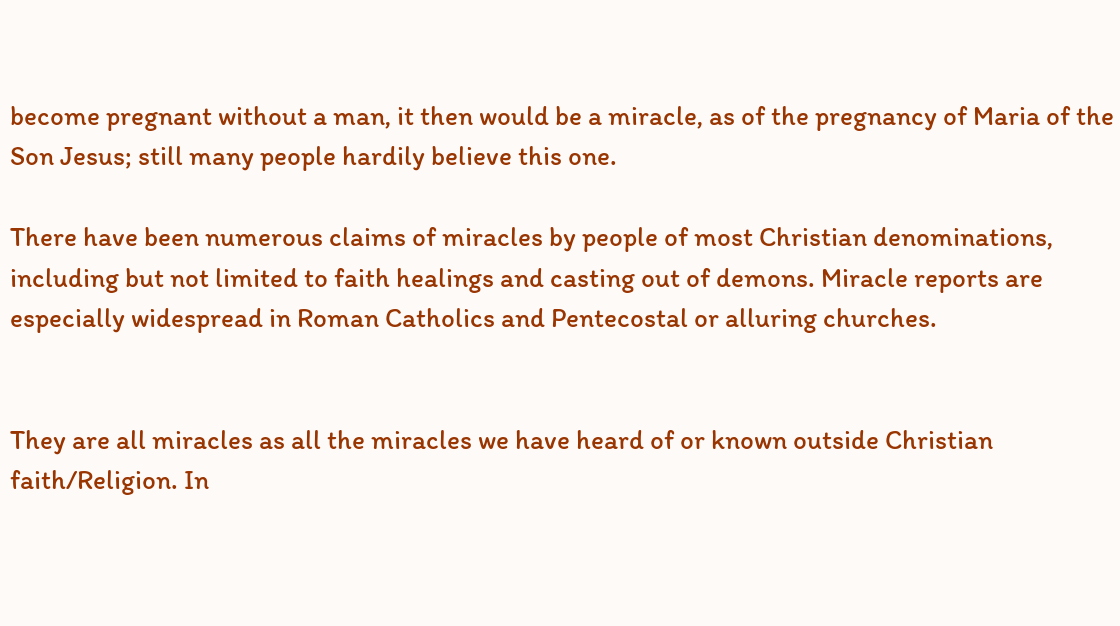become pregnant without a man, it then would be a miracle, as of the pregnancy of Maria of the Son Jesus; still many people hardily believe this one.

There have been numerous claims of miracles by people of most Christian denominations, including but not limited to faith healings and casting out of demons. Miracle reports are especially widespread in Roman Catholics and Pentecostal or alluring churches.


They are all miracles as all the miracles we have heard of or known outside Christian faith/Religion. In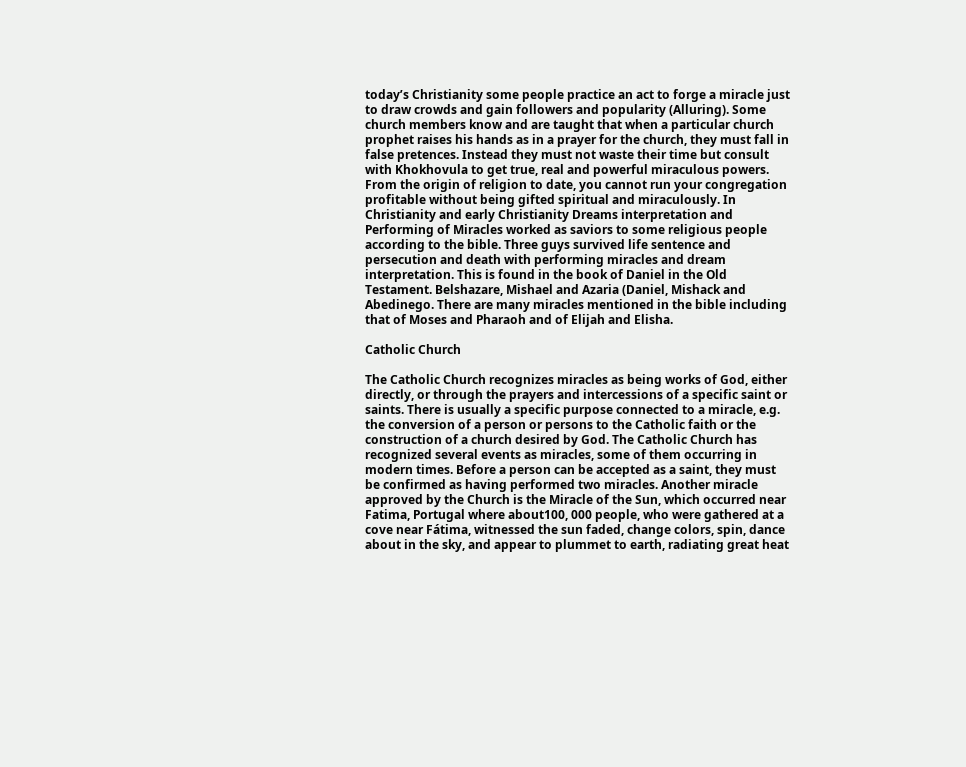today’s Christianity some people practice an act to forge a miracle just to draw crowds and gain followers and popularity (Alluring). Some church members know and are taught that when a particular church prophet raises his hands as in a prayer for the church, they must fall in false pretences. Instead they must not waste their time but consult with Khokhovula to get true, real and powerful miraculous powers. From the origin of religion to date, you cannot run your congregation profitable without being gifted spiritual and miraculously. In Christianity and early Christianity Dreams interpretation and Performing of Miracles worked as saviors to some religious people according to the bible. Three guys survived life sentence and persecution and death with performing miracles and dream interpretation. This is found in the book of Daniel in the Old Testament. Belshazare, Mishael and Azaria (Daniel, Mishack and Abedinego. There are many miracles mentioned in the bible including that of Moses and Pharaoh and of Elijah and Elisha.

Catholic Church

The Catholic Church recognizes miracles as being works of God, either directly, or through the prayers and intercessions of a specific saint or saints. There is usually a specific purpose connected to a miracle, e.g. the conversion of a person or persons to the Catholic faith or the construction of a church desired by God. The Catholic Church has recognized several events as miracles, some of them occurring in modern times. Before a person can be accepted as a saint, they must be confirmed as having performed two miracles. Another miracle approved by the Church is the Miracle of the Sun, which occurred near Fatima, Portugal where about100, 000 people, who were gathered at a cove near Fátima, witnessed the sun faded, change colors, spin, dance about in the sky, and appear to plummet to earth, radiating great heat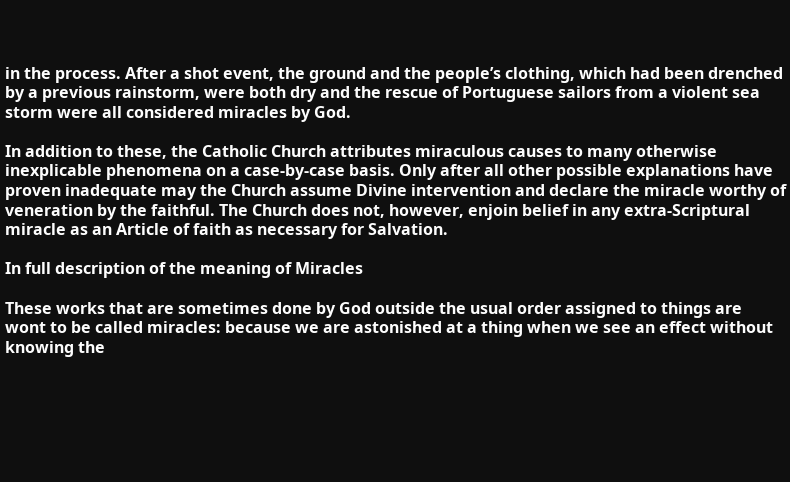in the process. After a shot event, the ground and the people’s clothing, which had been drenched by a previous rainstorm, were both dry and the rescue of Portuguese sailors from a violent sea storm were all considered miracles by God.

In addition to these, the Catholic Church attributes miraculous causes to many otherwise inexplicable phenomena on a case-by-case basis. Only after all other possible explanations have proven inadequate may the Church assume Divine intervention and declare the miracle worthy of veneration by the faithful. The Church does not, however, enjoin belief in any extra-Scriptural miracle as an Article of faith as necessary for Salvation.

In full description of the meaning of Miracles

These works that are sometimes done by God outside the usual order assigned to things are wont to be called miracles: because we are astonished at a thing when we see an effect without knowing the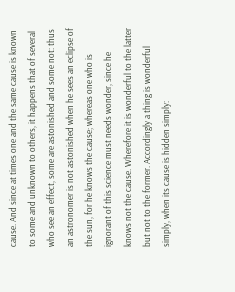cause. And since at times one and the same cause is known to some and unknown to others, it happens that of several who see an effect, some are astonished and some not: thus an astronomer is not astonished when he sees an eclipse of the sun, for he knows the cause; whereas one who is ignorant of this science must needs wonder, since he knows not the cause. Wherefore it is wonderful to the latter but not to the former. Accordingly a thing is wonderful simply, when its cause is hidden simply: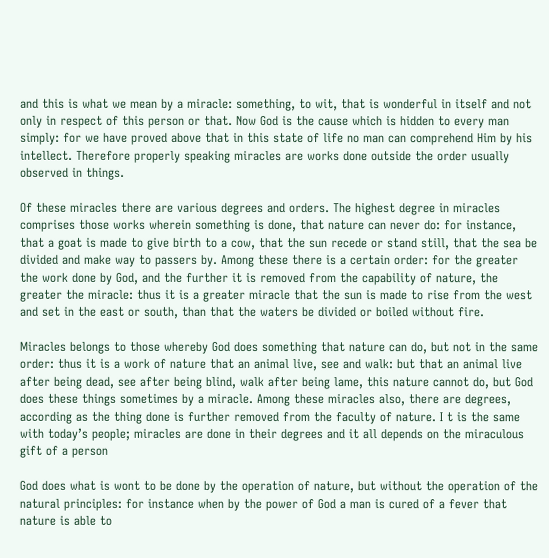and this is what we mean by a miracle: something, to wit, that is wonderful in itself and not only in respect of this person or that. Now God is the cause which is hidden to every man simply: for we have proved above that in this state of life no man can comprehend Him by his intellect. Therefore properly speaking miracles are works done outside the order usually observed in things.

Of these miracles there are various degrees and orders. The highest degree in miracles comprises those works wherein something is done, that nature can never do: for instance, that a goat is made to give birth to a cow, that the sun recede or stand still, that the sea be divided and make way to passers by. Among these there is a certain order: for the greater the work done by God, and the further it is removed from the capability of nature, the greater the miracle: thus it is a greater miracle that the sun is made to rise from the west and set in the east or south, than that the waters be divided or boiled without fire.

Miracles belongs to those whereby God does something that nature can do, but not in the same order: thus it is a work of nature that an animal live, see and walk: but that an animal live after being dead, see after being blind, walk after being lame, this nature cannot do, but God does these things sometimes by a miracle. Among these miracles also, there are degrees, according as the thing done is further removed from the faculty of nature. I t is the same with today’s people; miracles are done in their degrees and it all depends on the miraculous gift of a person

God does what is wont to be done by the operation of nature, but without the operation of the natural principles: for instance when by the power of God a man is cured of a fever that nature is able to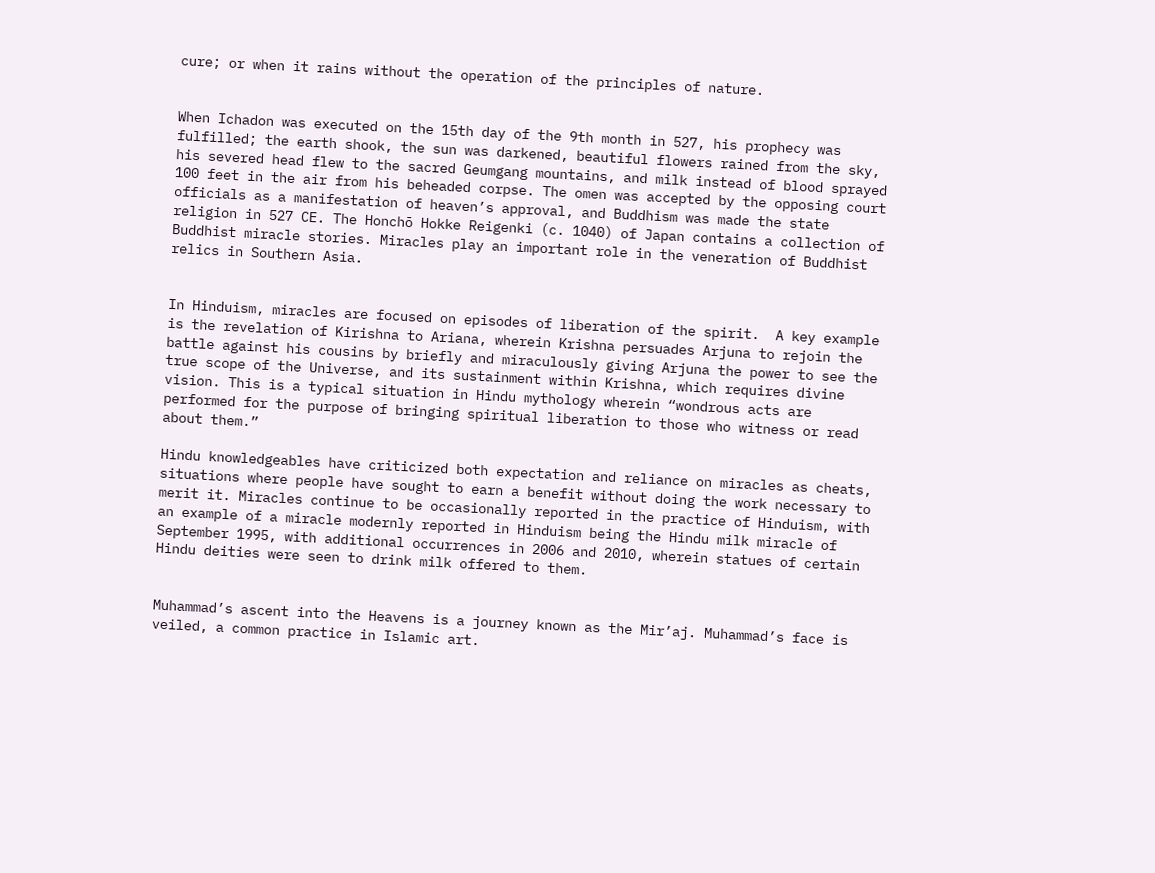cure; or when it rains without the operation of the principles of nature.


When Ichadon was executed on the 15th day of the 9th month in 527, his prophecy was fulfilled; the earth shook, the sun was darkened, beautiful flowers rained from the sky, his severed head flew to the sacred Geumgang mountains, and milk instead of blood sprayed 100 feet in the air from his beheaded corpse. The omen was accepted by the opposing court officials as a manifestation of heaven’s approval, and Buddhism was made the state religion in 527 CE. The Honchō Hokke Reigenki (c. 1040) of Japan contains a collection of Buddhist miracle stories. Miracles play an important role in the veneration of Buddhist relics in Southern Asia.


In Hinduism, miracles are focused on episodes of liberation of the spirit.  A key example is the revelation of Kirishna to Ariana, wherein Krishna persuades Arjuna to rejoin the battle against his cousins by briefly and miraculously giving Arjuna the power to see the true scope of the Universe, and its sustainment within Krishna, which requires divine vision. This is a typical situation in Hindu mythology wherein “wondrous acts are performed for the purpose of bringing spiritual liberation to those who witness or read about them.”

Hindu knowledgeables have criticized both expectation and reliance on miracles as cheats, situations where people have sought to earn a benefit without doing the work necessary to merit it. Miracles continue to be occasionally reported in the practice of Hinduism, with an example of a miracle modernly reported in Hinduism being the Hindu milk miracle of September 1995, with additional occurrences in 2006 and 2010, wherein statues of certain Hindu deities were seen to drink milk offered to them.


Muhammad’s ascent into the Heavens is a journey known as the Mir’aj. Muhammad’s face is veiled, a common practice in Islamic art.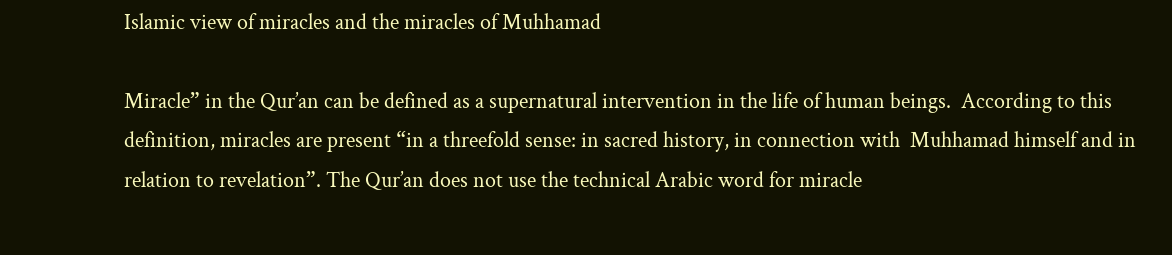Islamic view of miracles and the miracles of Muhhamad

Miracle” in the Qur’an can be defined as a supernatural intervention in the life of human beings.  According to this definition, miracles are present “in a threefold sense: in sacred history, in connection with  Muhhamad himself and in relation to revelation”. The Qur’an does not use the technical Arabic word for miracle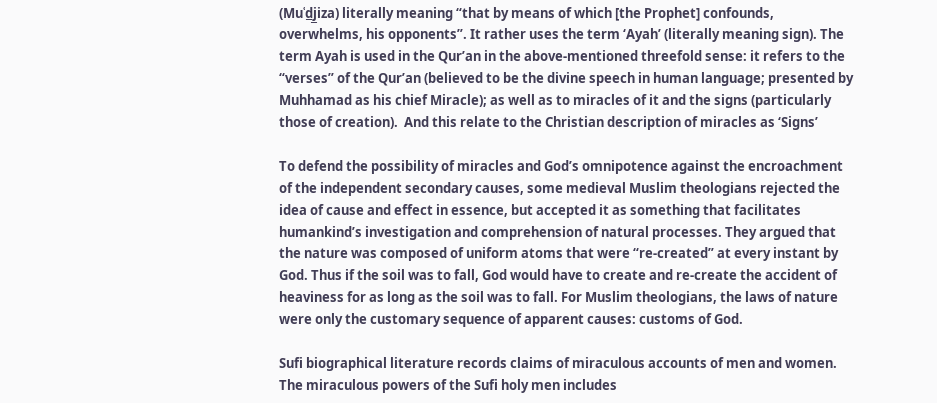(Muʿd̲j̲iza) literally meaning “that by means of which [the Prophet] confounds, overwhelms, his opponents”. It rather uses the term ‘Ayah’ (literally meaning sign). The term Ayah is used in the Qur’an in the above-mentioned threefold sense: it refers to the “verses” of the Qur’an (believed to be the divine speech in human language; presented by Muhhamad as his chief Miracle); as well as to miracles of it and the signs (particularly those of creation).  And this relate to the Christian description of miracles as ‘Signs’

To defend the possibility of miracles and God’s omnipotence against the encroachment of the independent secondary causes, some medieval Muslim theologians rejected the idea of cause and effect in essence, but accepted it as something that facilitates humankind’s investigation and comprehension of natural processes. They argued that the nature was composed of uniform atoms that were “re-created” at every instant by God. Thus if the soil was to fall, God would have to create and re-create the accident of heaviness for as long as the soil was to fall. For Muslim theologians, the laws of nature were only the customary sequence of apparent causes: customs of God.

Sufi biographical literature records claims of miraculous accounts of men and women. The miraculous powers of the Sufi holy men includes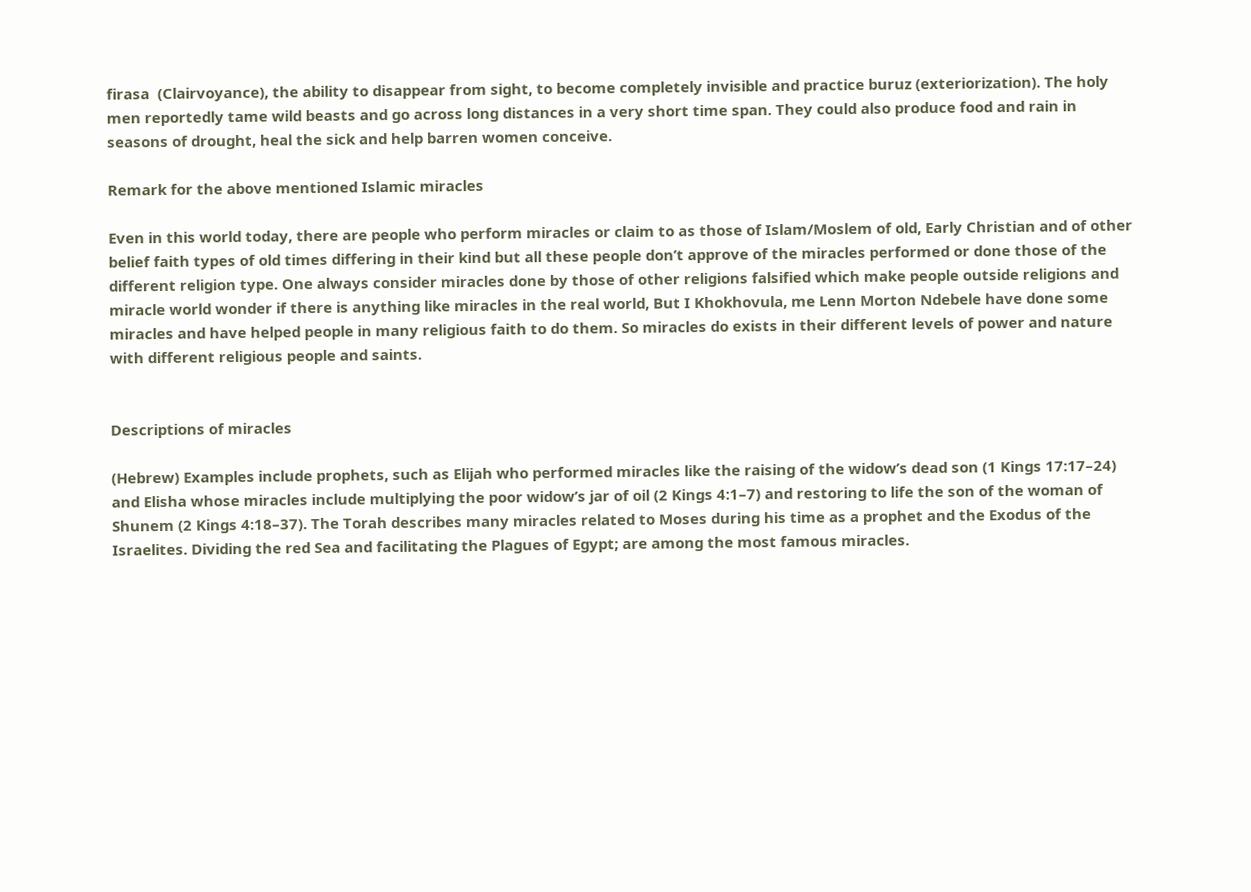firasa  (Clairvoyance), the ability to disappear from sight, to become completely invisible and practice buruz (exteriorization). The holy men reportedly tame wild beasts and go across long distances in a very short time span. They could also produce food and rain in seasons of drought, heal the sick and help barren women conceive.

Remark for the above mentioned Islamic miracles

Even in this world today, there are people who perform miracles or claim to as those of Islam/Moslem of old, Early Christian and of other belief faith types of old times differing in their kind but all these people don’t approve of the miracles performed or done those of the different religion type. One always consider miracles done by those of other religions falsified which make people outside religions and miracle world wonder if there is anything like miracles in the real world, But I Khokhovula, me Lenn Morton Ndebele have done some miracles and have helped people in many religious faith to do them. So miracles do exists in their different levels of power and nature with different religious people and saints.


Descriptions of miracles

(Hebrew) Examples include prophets, such as Elijah who performed miracles like the raising of the widow’s dead son (1 Kings 17:17–24) and Elisha whose miracles include multiplying the poor widow’s jar of oil (2 Kings 4:1–7) and restoring to life the son of the woman of Shunem (2 Kings 4:18–37). The Torah describes many miracles related to Moses during his time as a prophet and the Exodus of the Israelites. Dividing the red Sea and facilitating the Plagues of Egypt; are among the most famous miracles.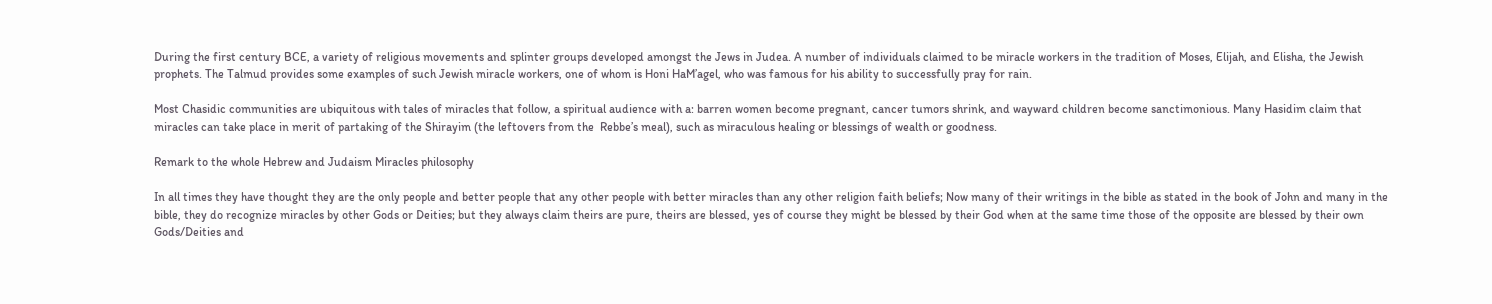During the first century BCE, a variety of religious movements and splinter groups developed amongst the Jews in Judea. A number of individuals claimed to be miracle workers in the tradition of Moses, Elijah, and Elisha, the Jewish prophets. The Talmud provides some examples of such Jewish miracle workers, one of whom is Honi HaM’agel, who was famous for his ability to successfully pray for rain.

Most Chasidic communities are ubiquitous with tales of miracles that follow, a spiritual audience with a: barren women become pregnant, cancer tumors shrink, and wayward children become sanctimonious. Many Hasidim claim that miracles can take place in merit of partaking of the Shirayim (the leftovers from the  Rebbe’s meal), such as miraculous healing or blessings of wealth or goodness.

Remark to the whole Hebrew and Judaism Miracles philosophy

In all times they have thought they are the only people and better people that any other people with better miracles than any other religion faith beliefs; Now many of their writings in the bible as stated in the book of John and many in the bible, they do recognize miracles by other Gods or Deities; but they always claim theirs are pure, theirs are blessed, yes of course they might be blessed by their God when at the same time those of the opposite are blessed by their own Gods/Deities and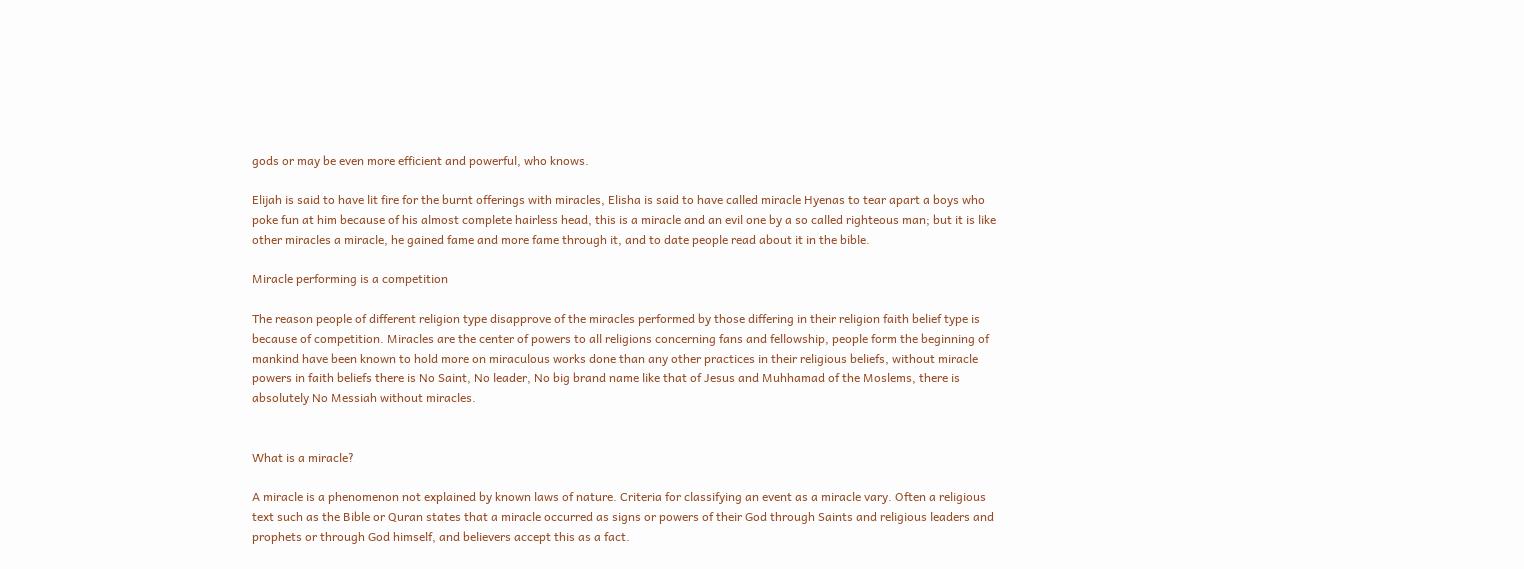gods or may be even more efficient and powerful, who knows.

Elijah is said to have lit fire for the burnt offerings with miracles, Elisha is said to have called miracle Hyenas to tear apart a boys who poke fun at him because of his almost complete hairless head, this is a miracle and an evil one by a so called righteous man; but it is like other miracles a miracle, he gained fame and more fame through it, and to date people read about it in the bible.

Miracle performing is a competition

The reason people of different religion type disapprove of the miracles performed by those differing in their religion faith belief type is because of competition. Miracles are the center of powers to all religions concerning fans and fellowship, people form the beginning of mankind have been known to hold more on miraculous works done than any other practices in their religious beliefs, without miracle powers in faith beliefs there is No Saint, No leader, No big brand name like that of Jesus and Muhhamad of the Moslems, there is absolutely No Messiah without miracles.


What is a miracle?

A miracle is a phenomenon not explained by known laws of nature. Criteria for classifying an event as a miracle vary. Often a religious text such as the Bible or Quran states that a miracle occurred as signs or powers of their God through Saints and religious leaders and prophets or through God himself, and believers accept this as a fact.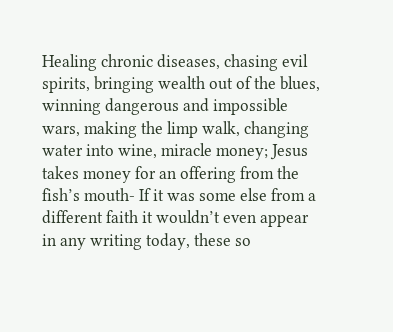Healing chronic diseases, chasing evil spirits, bringing wealth out of the blues, winning dangerous and impossible wars, making the limp walk, changing water into wine, miracle money; Jesus takes money for an offering from the fish’s mouth- If it was some else from a different faith it wouldn’t even appear in any writing today, these so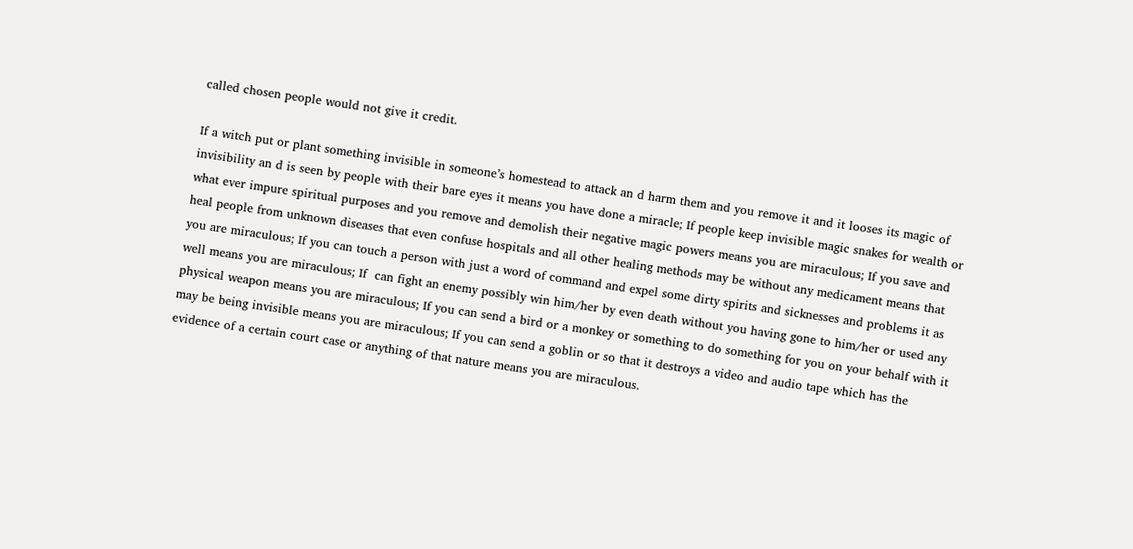called chosen people would not give it credit.

If a witch put or plant something invisible in someone’s homestead to attack an d harm them and you remove it and it looses its magic of invisibility an d is seen by people with their bare eyes it means you have done a miracle; If people keep invisible magic snakes for wealth or what ever impure spiritual purposes and you remove and demolish their negative magic powers means you are miraculous; If you save and heal people from unknown diseases that even confuse hospitals and all other healing methods may be without any medicament means that you are miraculous; If you can touch a person with just a word of command and expel some dirty spirits and sicknesses and problems it as well means you are miraculous; If  can fight an enemy possibly win him/her by even death without you having gone to him/her or used any physical weapon means you are miraculous; If you can send a bird or a monkey or something to do something for you on your behalf with it may be being invisible means you are miraculous; If you can send a goblin or so that it destroys a video and audio tape which has the evidence of a certain court case or anything of that nature means you are miraculous.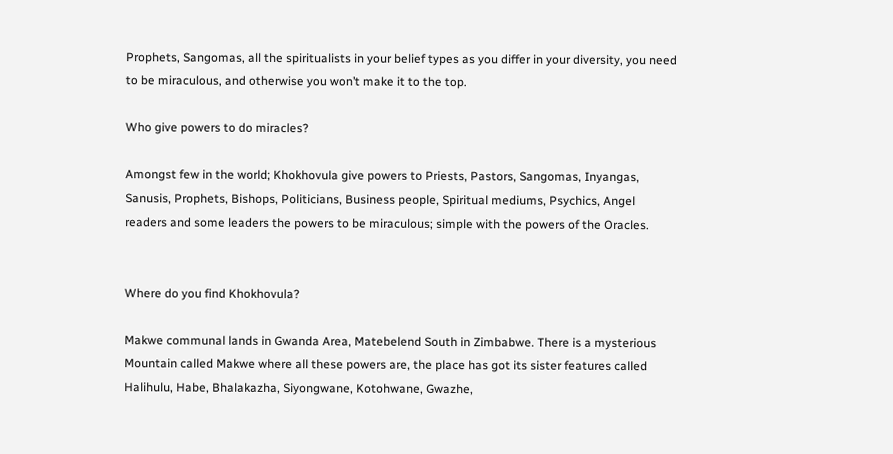Prophets, Sangomas, all the spiritualists in your belief types as you differ in your diversity, you need to be miraculous, and otherwise you won’t make it to the top.

Who give powers to do miracles?

Amongst few in the world; Khokhovula give powers to Priests, Pastors, Sangomas, Inyangas, Sanusis, Prophets, Bishops, Politicians, Business people, Spiritual mediums, Psychics, Angel readers and some leaders the powers to be miraculous; simple with the powers of the Oracles.


Where do you find Khokhovula?

Makwe communal lands in Gwanda Area, Matebelend South in Zimbabwe. There is a mysterious Mountain called Makwe where all these powers are, the place has got its sister features called Halihulu, Habe, Bhalakazha, Siyongwane, Kotohwane, Gwazhe,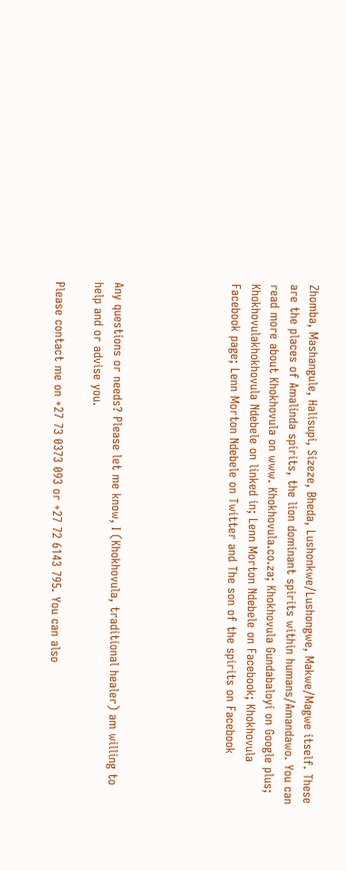Zhomba, Mashangule, Halisupi, Sizeze, Bheda, Lushonkwe/Lushongwe, Makwe/Magwe itself. These are the places of Amalinda spirits, the lion dominant spirits within humans/Amandawo. You can read more about Khokhovula on www. Khokhovula.co.za; Khokhovula Gundabaloyi on Google plus; Khokhovulakhokhovula Ndebele on linked in; Lenn Morton Ndebele on Facebook; Khokhovula Facebook page; Lenn Morton Ndebele on Twitter and The son of the spirits on Facebook





Any questions or needs? Please let me know, I (Khokhovula, traditional healer) am willing to help and or advise you.

Please contact me on +27 73 0373 093 or +27 72 6143 795. You can also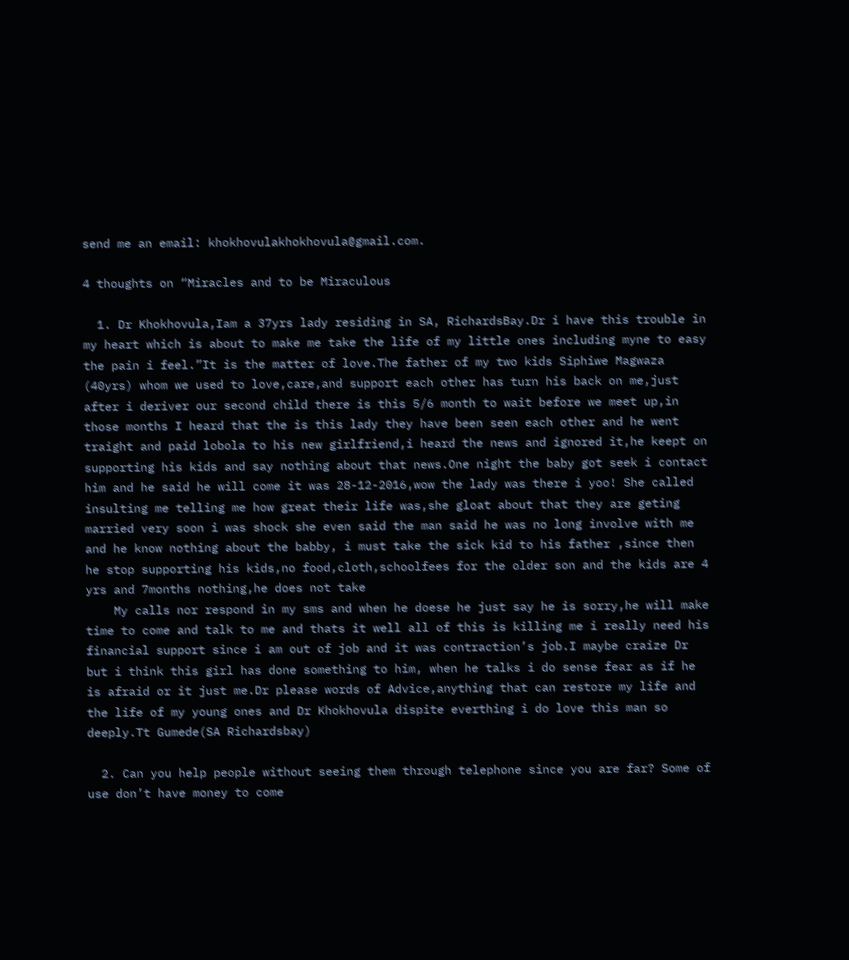send me an email: khokhovulakhokhovula@gmail.com.

4 thoughts on “Miracles and to be Miraculous

  1. Dr Khokhovula,Iam a 37yrs lady residing in SA, RichardsBay.Dr i have this trouble in my heart which is about to make me take the life of my little ones including myne to easy the pain i feel.”It is the matter of love.The father of my two kids Siphiwe Magwaza (40yrs) whom we used to love,care,and support each other has turn his back on me,just after i deriver our second child there is this 5/6 month to wait before we meet up,in those months I heard that the is this lady they have been seen each other and he went traight and paid lobola to his new girlfriend,i heard the news and ignored it,he keept on supporting his kids and say nothing about that news.One night the baby got seek i contact him and he said he will come it was 28-12-2016,wow the lady was there i yoo! She called insulting me telling me how great their life was,she gloat about that they are geting married very soon i was shock she even said the man said he was no long involve with me and he know nothing about the babby, i must take the sick kid to his father ,since then he stop supporting his kids,no food,cloth,schoolfees for the older son and the kids are 4 yrs and 7months nothing,he does not take
    My calls nor respond in my sms and when he doese he just say he is sorry,he will make time to come and talk to me and thats it well all of this is killing me i really need his financial support since i am out of job and it was contraction’s job.I maybe craize Dr but i think this girl has done something to him, when he talks i do sense fear as if he is afraid or it just me.Dr please words of Advice,anything that can restore my life and the life of my young ones and Dr Khokhovula dispite everthing i do love this man so deeply.Tt Gumede(SA Richardsbay)

  2. Can you help people without seeing them through telephone since you are far? Some of use don’t have money to come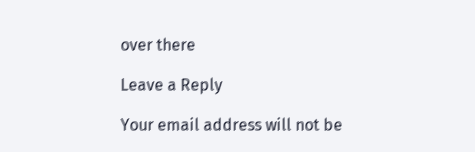over there

Leave a Reply

Your email address will not be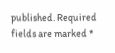published. Required fields are marked *